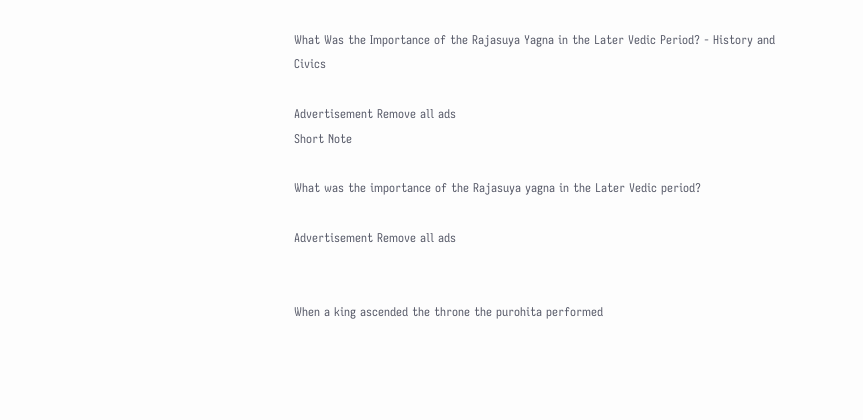What Was the Importance of the Rajasuya Yagna in the Later Vedic Period? - History and Civics

Advertisement Remove all ads
Short Note

What was the importance of the Rajasuya yagna in the Later Vedic period?

Advertisement Remove all ads


When a king ascended the throne the purohita performed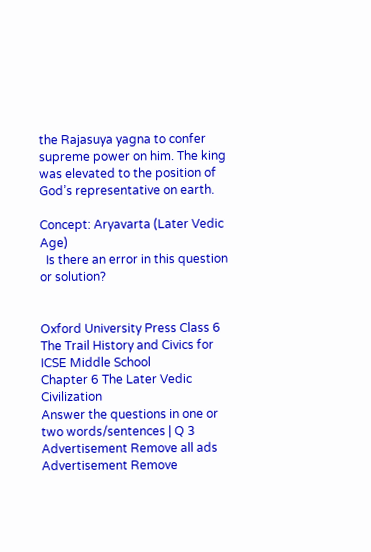the Rajasuya yagna to confer supreme power on him. The king was elevated to the position of God’s representative on earth.

Concept: Aryavarta (Later Vedic Age)
  Is there an error in this question or solution?


Oxford University Press Class 6 The Trail History and Civics for ICSE Middle School
Chapter 6 The Later Vedic Civilization
Answer the questions in one or two words/sentences | Q 3
Advertisement Remove all ads
Advertisement Remove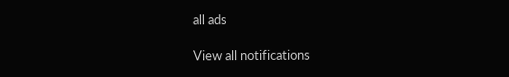all ads

View all notifications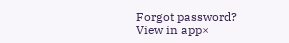Forgot password?
View in app×